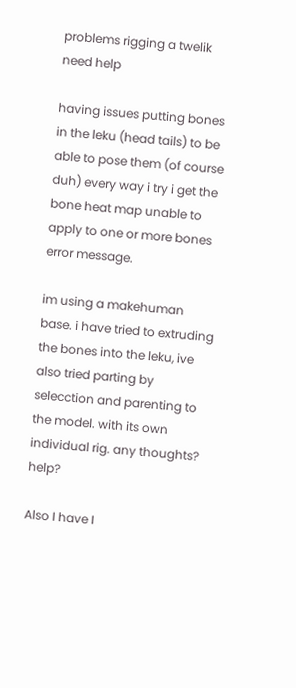problems rigging a twelik need help

having issues putting bones in the leku (head tails) to be able to pose them (of course duh) every way i try i get the bone heat map unable to apply to one or more bones error message.

im using a makehuman base. i have tried to extruding the bones into the leku, ive also tried parting by selecction and parenting to the model. with its own individual rig. any thoughts? help?

Also I have I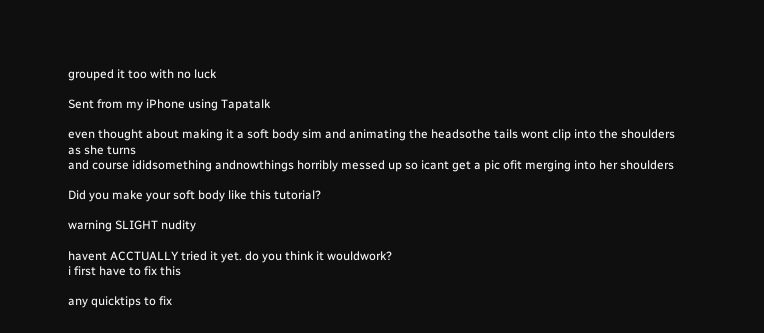grouped it too with no luck

Sent from my iPhone using Tapatalk

even thought about making it a soft body sim and animating the headsothe tails wont clip into the shoulders as she turns
and course ididsomething andnowthings horribly messed up so icant get a pic ofit merging into her shoulders

Did you make your soft body like this tutorial?

warning SLIGHT nudity

havent ACCTUALLY tried it yet. do you think it wouldwork?
i first have to fix this

any quicktips to fix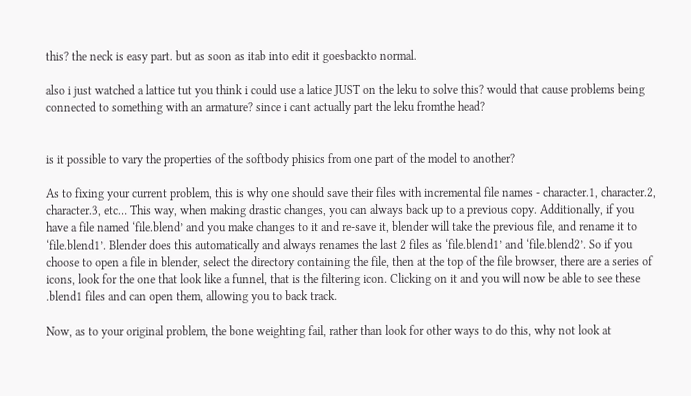this? the neck is easy part. but as soon as itab into edit it goesbackto normal.

also i just watched a lattice tut you think i could use a latice JUST on the leku to solve this? would that cause problems being connected to something with an armature? since i cant actually part the leku fromthe head?


is it possible to vary the properties of the softbody phisics from one part of the model to another?

As to fixing your current problem, this is why one should save their files with incremental file names - character.1, character.2, character.3, etc… This way, when making drastic changes, you can always back up to a previous copy. Additionally, if you have a file named ‘file.blend’ and you make changes to it and re-save it, blender will take the previous file, and rename it to ‘file.blend1’. Blender does this automatically and always renames the last 2 files as ‘file.blend1’ and ‘file.blend2’. So if you choose to open a file in blender, select the directory containing the file, then at the top of the file browser, there are a series of icons, look for the one that look like a funnel, that is the filtering icon. Clicking on it and you will now be able to see these .blend1 files and can open them, allowing you to back track.

Now, as to your original problem, the bone weighting fail, rather than look for other ways to do this, why not look at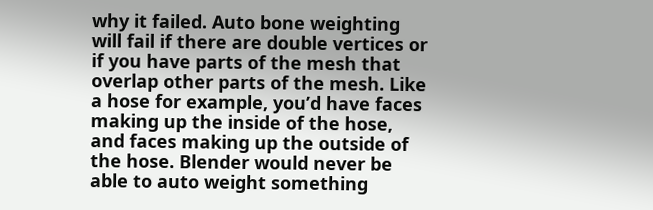why it failed. Auto bone weighting will fail if there are double vertices or if you have parts of the mesh that overlap other parts of the mesh. Like a hose for example, you’d have faces making up the inside of the hose, and faces making up the outside of the hose. Blender would never be able to auto weight something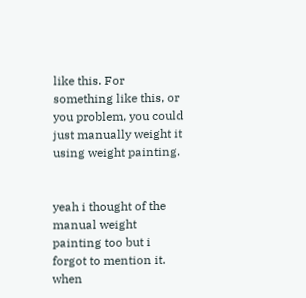like this. For something like this, or you problem, you could just manually weight it using weight painting.


yeah i thought of the manual weight painting too but i forgot to mention it. when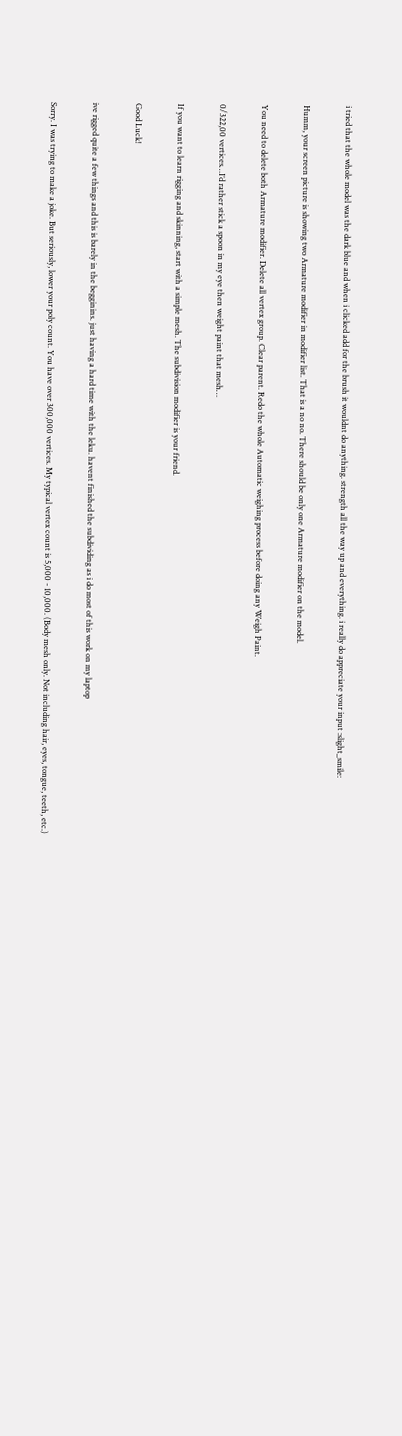i tried that the whole model was the dark blue and when i clicked add for the brush it wouldnt do anything. strength all the way up and everything. i really do appreciate your input :slight_smile:

Humm, your screen picture is showing two Armature modifier in modifier list. That is a no no. There should be only one Armature modifier on the model.

You need to delete both Armature modifier. Delete all vertex group. Clear parent. Redo the whole Automatic weighing process before doing any Weigh Paint.

0/322,00 vertices…I’d rather stick a spoon in my eye then weight paint that mesh…

If you want to learn rigging and skinning, start with a simple mesh. The subdivision modifier is your friend.

Good Luck!

ive rigged quite a few things and this is barely in the begginins. just having a hard time with the leku. havent finished the subdividing as i do most of this work on my laptop

Sorry. I was trying to make a joke. But seriously, lower your poly count. You have over 300,000 vertices. My typical vertex count is 5,000 - 10,000. (Body mesh only. Not including hair, eyes, tongue, teeth, etc.)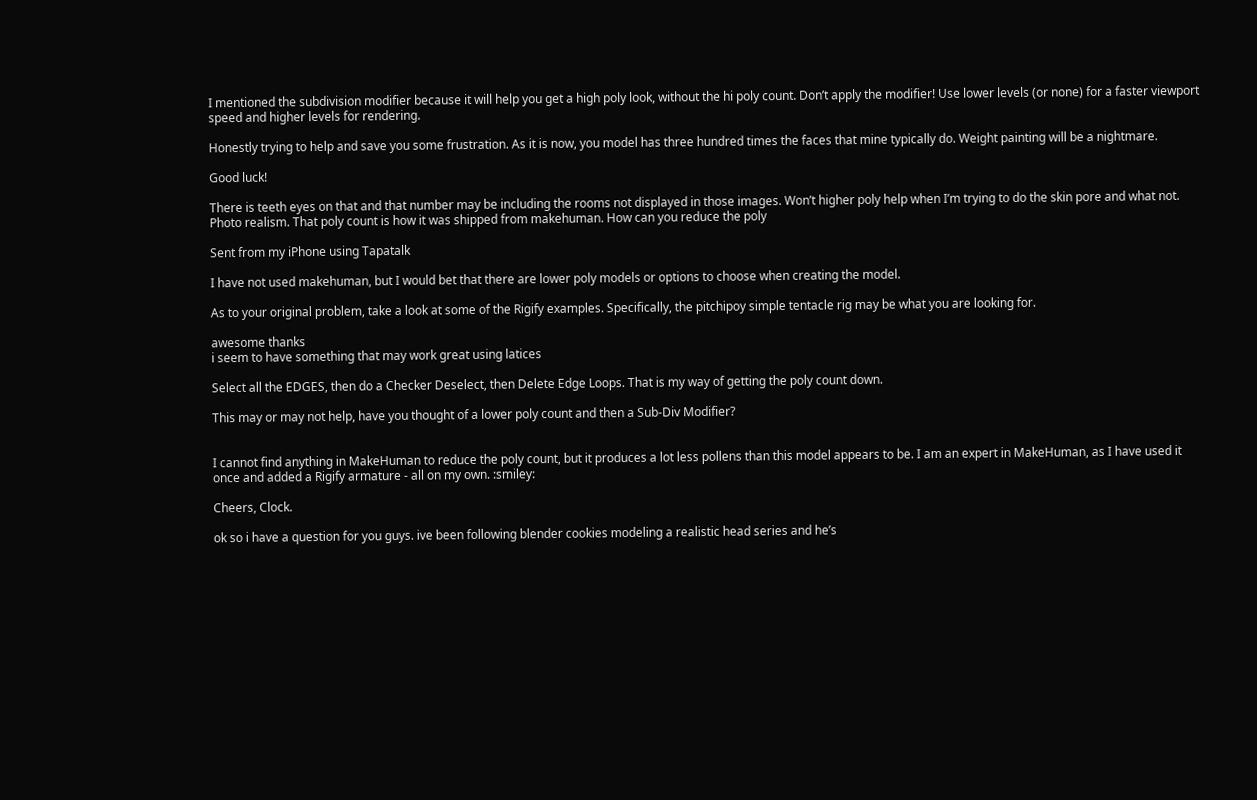I mentioned the subdivision modifier because it will help you get a high poly look, without the hi poly count. Don’t apply the modifier! Use lower levels (or none) for a faster viewport speed and higher levels for rendering.

Honestly trying to help and save you some frustration. As it is now, you model has three hundred times the faces that mine typically do. Weight painting will be a nightmare.

Good luck!

There is teeth eyes on that and that number may be including the rooms not displayed in those images. Won’t higher poly help when I’m trying to do the skin pore and what not. Photo realism. That poly count is how it was shipped from makehuman. How can you reduce the poly

Sent from my iPhone using Tapatalk

I have not used makehuman, but I would bet that there are lower poly models or options to choose when creating the model.

As to your original problem, take a look at some of the Rigify examples. Specifically, the pitchipoy simple tentacle rig may be what you are looking for.

awesome thanks
i seem to have something that may work great using latices

Select all the EDGES, then do a Checker Deselect, then Delete Edge Loops. That is my way of getting the poly count down.

This may or may not help, have you thought of a lower poly count and then a Sub-Div Modifier?


I cannot find anything in MakeHuman to reduce the poly count, but it produces a lot less pollens than this model appears to be. I am an expert in MakeHuman, as I have used it once and added a Rigify armature - all on my own. :smiley:

Cheers, Clock.

ok so i have a question for you guys. ive been following blender cookies modeling a realistic head series and he’s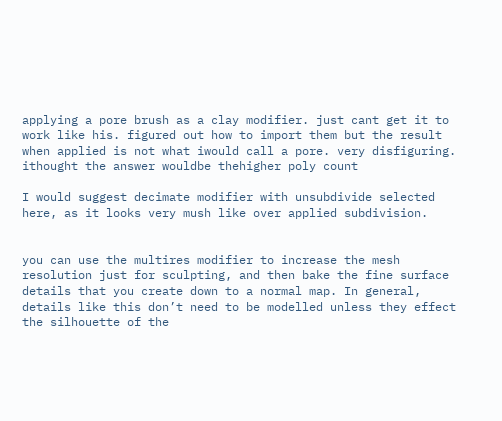applying a pore brush as a clay modifier. just cant get it to work like his. figured out how to import them but the result when applied is not what iwould call a pore. very disfiguring. ithought the answer wouldbe thehigher poly count

I would suggest decimate modifier with unsubdivide selected here, as it looks very mush like over applied subdivision.


you can use the multires modifier to increase the mesh resolution just for sculpting, and then bake the fine surface details that you create down to a normal map. In general, details like this don’t need to be modelled unless they effect the silhouette of the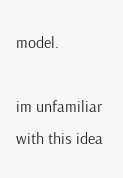model.

im unfamiliar with this idea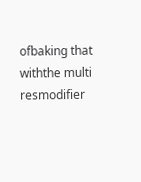ofbaking that withthe multi resmodifier